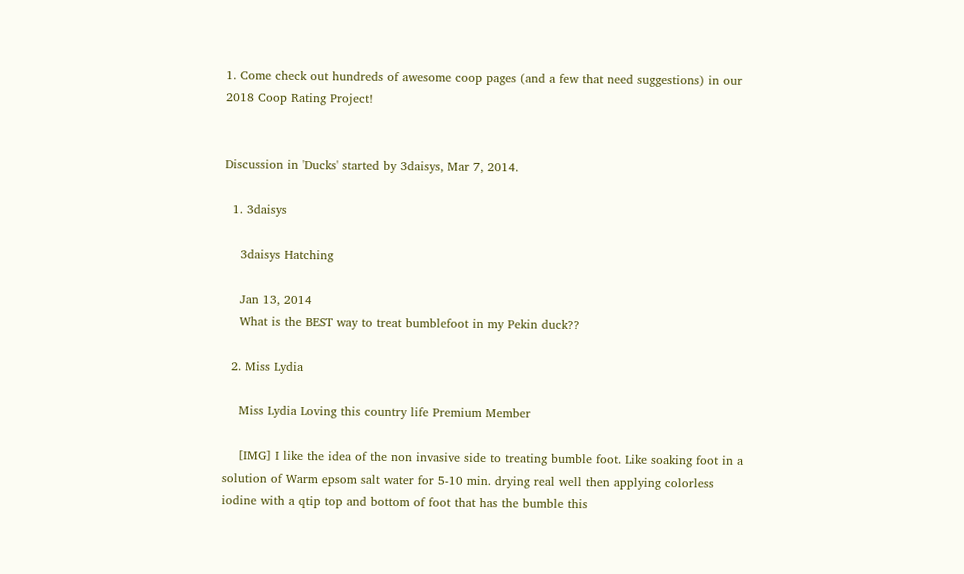1. Come check out hundreds of awesome coop pages (and a few that need suggestions) in our 2018 Coop Rating Project!


Discussion in 'Ducks' started by 3daisys, Mar 7, 2014.

  1. 3daisys

    3daisys Hatching

    Jan 13, 2014
    What is the BEST way to treat bumblefoot in my Pekin duck??

  2. Miss Lydia

    Miss Lydia Loving this country life Premium Member

    [IMG] I like the idea of the non invasive side to treating bumble foot. Like soaking foot in a solution of Warm epsom salt water for 5-10 min. drying real well then applying colorless iodine with a qtip top and bottom of foot that has the bumble this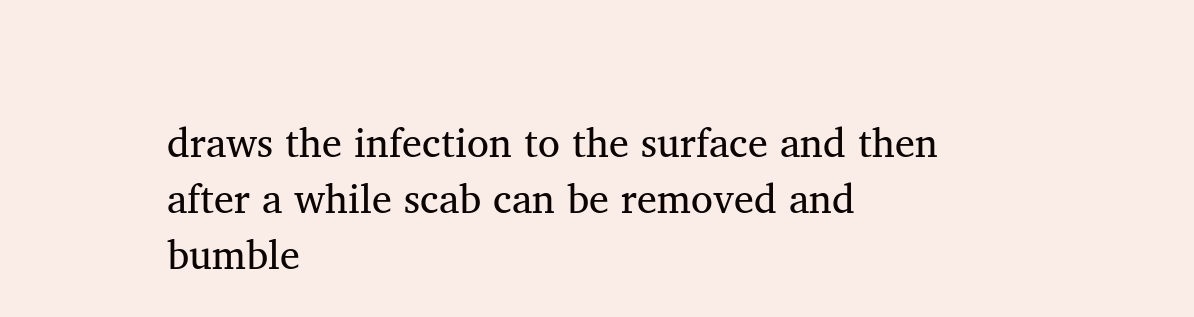draws the infection to the surface and then after a while scab can be removed and bumble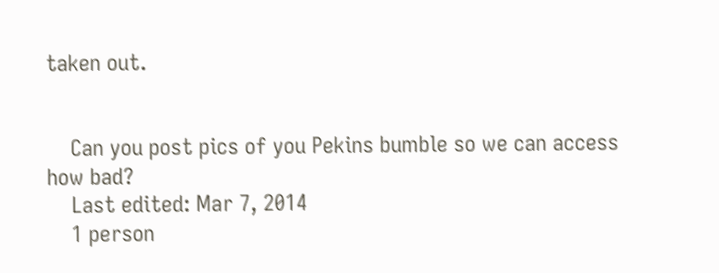taken out.


    Can you post pics of you Pekins bumble so we can access how bad?
    Last edited: Mar 7, 2014
    1 person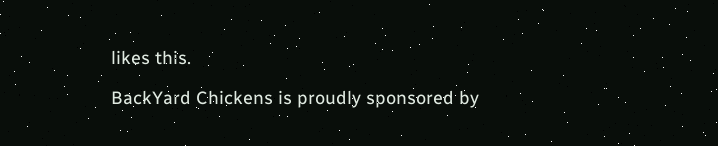likes this.

BackYard Chickens is proudly sponsored by